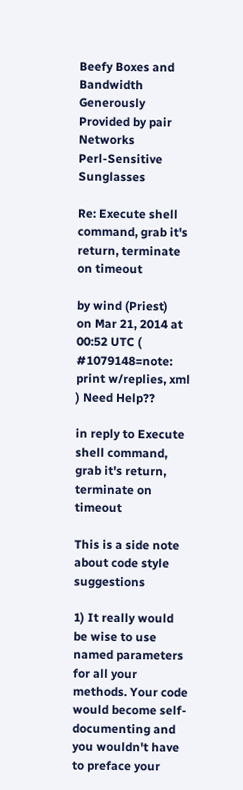Beefy Boxes and Bandwidth Generously Provided by pair Networks
Perl-Sensitive Sunglasses

Re: Execute shell command, grab it's return, terminate on timeout

by wind (Priest)
on Mar 21, 2014 at 00:52 UTC ( #1079148=note: print w/replies, xml ) Need Help??

in reply to Execute shell command, grab it's return, terminate on timeout

This is a side note about code style suggestions

1) It really would be wise to use named parameters for all your methods. Your code would become self-documenting and you wouldn't have to preface your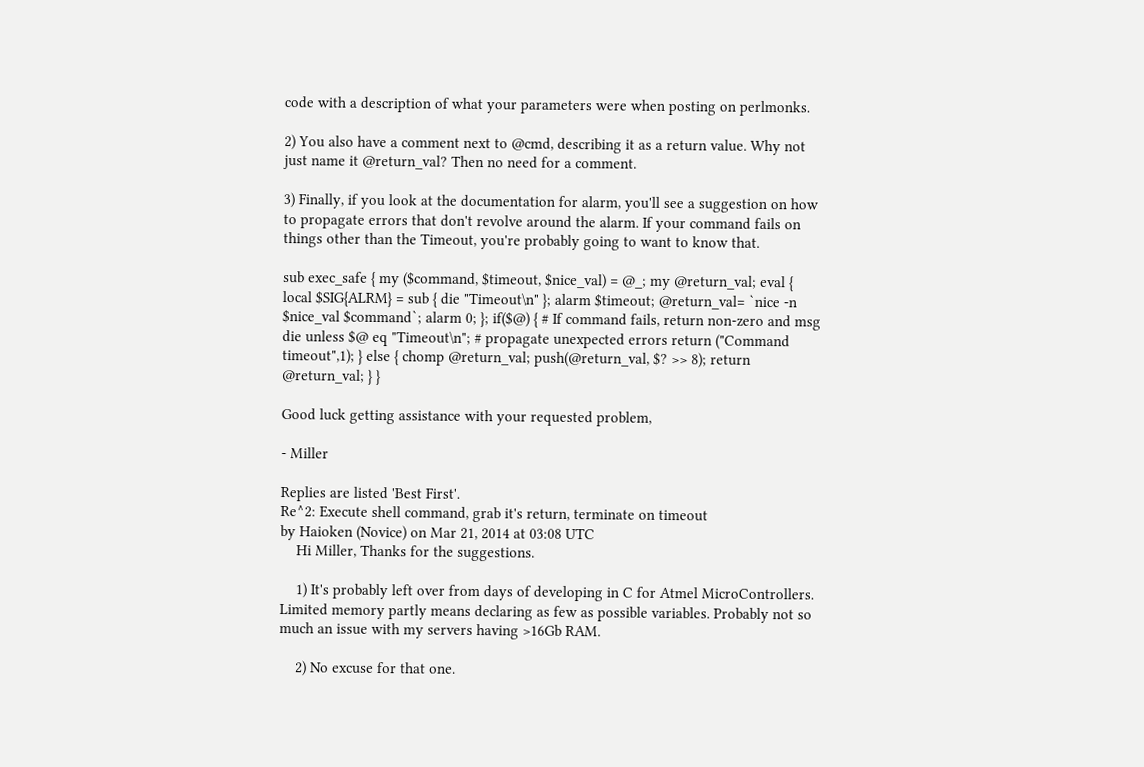code with a description of what your parameters were when posting on perlmonks.

2) You also have a comment next to @cmd, describing it as a return value. Why not just name it @return_val? Then no need for a comment.

3) Finally, if you look at the documentation for alarm, you'll see a suggestion on how to propagate errors that don't revolve around the alarm. If your command fails on things other than the Timeout, you're probably going to want to know that.

sub exec_safe { my ($command, $timeout, $nice_val) = @_; my @return_val; eval { local $SIG{ALRM} = sub { die "Timeout\n" }; alarm $timeout; @return_val= `nice -n $nice_val $command`; alarm 0; }; if($@) { # If command fails, return non-zero and msg die unless $@ eq "Timeout\n"; # propagate unexpected errors return ("Command timeout",1); } else { chomp @return_val; push(@return_val, $? >> 8); return @return_val; } }

Good luck getting assistance with your requested problem,

- Miller

Replies are listed 'Best First'.
Re^2: Execute shell command, grab it's return, terminate on timeout
by Haioken (Novice) on Mar 21, 2014 at 03:08 UTC
    Hi Miller, Thanks for the suggestions.

    1) It's probably left over from days of developing in C for Atmel MicroControllers. Limited memory partly means declaring as few as possible variables. Probably not so much an issue with my servers having >16Gb RAM.

    2) No excuse for that one.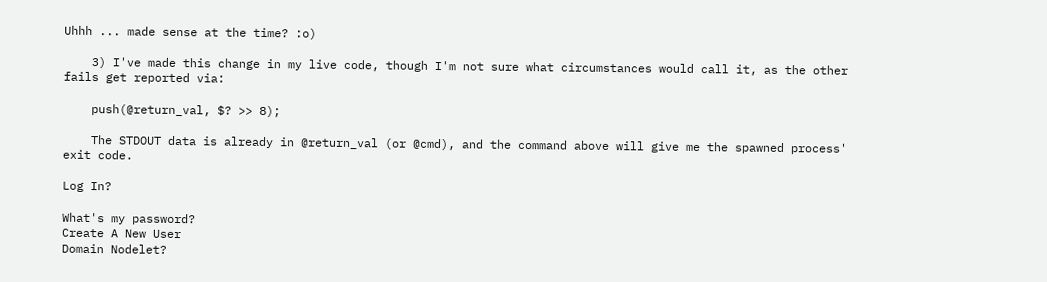Uhhh ... made sense at the time? :o)

    3) I've made this change in my live code, though I'm not sure what circumstances would call it, as the other fails get reported via:

    push(@return_val, $? >> 8);

    The STDOUT data is already in @return_val (or @cmd), and the command above will give me the spawned process' exit code.

Log In?

What's my password?
Create A New User
Domain Nodelet?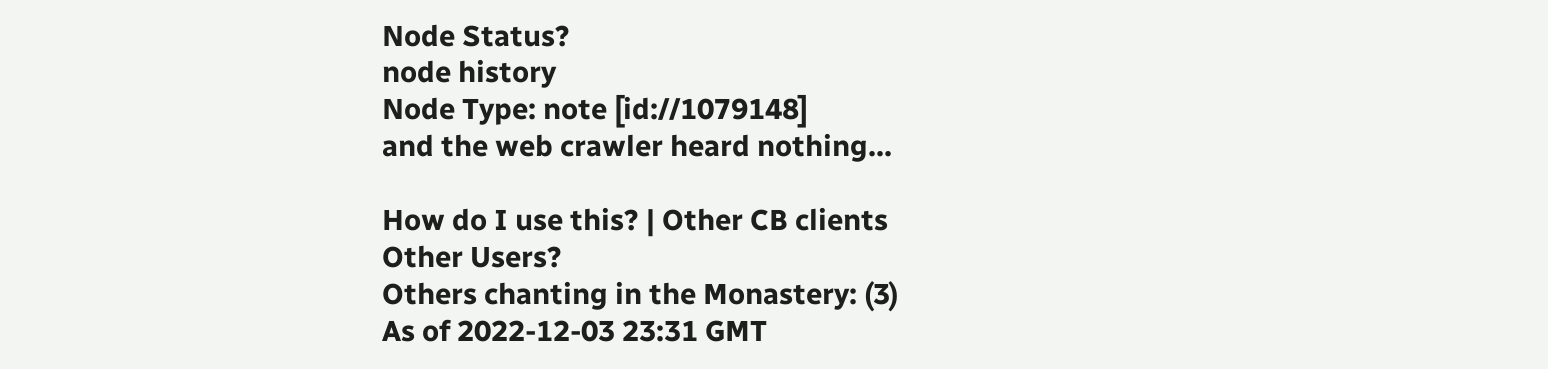Node Status?
node history
Node Type: note [id://1079148]
and the web crawler heard nothing...

How do I use this? | Other CB clients
Other Users?
Others chanting in the Monastery: (3)
As of 2022-12-03 23:31 GMT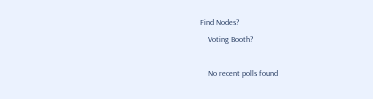Find Nodes?
    Voting Booth?

    No recent polls found